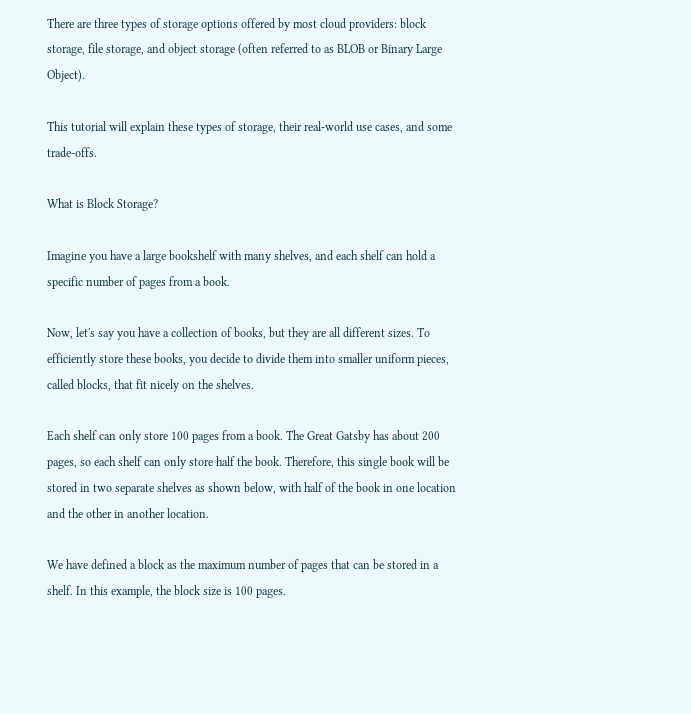There are three types of storage options offered by most cloud providers: block storage, file storage, and object storage (often referred to as BLOB or Binary Large Object).

This tutorial will explain these types of storage, their real-world use cases, and some trade-offs.

What is Block Storage?

Imagine you have a large bookshelf with many shelves, and each shelf can hold a specific number of pages from a book.

Now, let's say you have a collection of books, but they are all different sizes. To efficiently store these books, you decide to divide them into smaller uniform pieces, called blocks, that fit nicely on the shelves.

Each shelf can only store 100 pages from a book. The Great Gatsby has about 200 pages, so each shelf can only store half the book. Therefore, this single book will be stored in two separate shelves as shown below, with half of the book in one location and the other in another location.

We have defined a block as the maximum number of pages that can be stored in a shelf. In this example, the block size is 100 pages.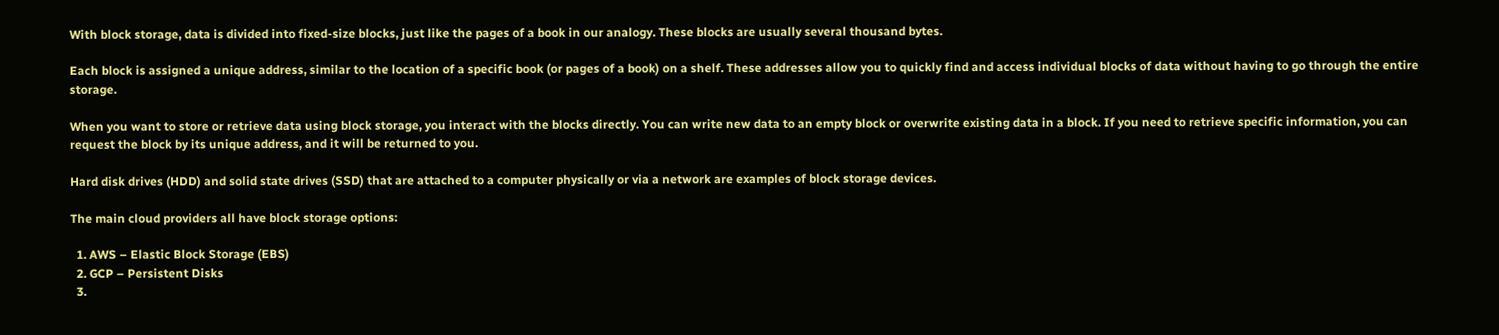With block storage, data is divided into fixed-size blocks, just like the pages of a book in our analogy. These blocks are usually several thousand bytes.

Each block is assigned a unique address, similar to the location of a specific book (or pages of a book) on a shelf. These addresses allow you to quickly find and access individual blocks of data without having to go through the entire storage.

When you want to store or retrieve data using block storage, you interact with the blocks directly. You can write new data to an empty block or overwrite existing data in a block. If you need to retrieve specific information, you can request the block by its unique address, and it will be returned to you.

Hard disk drives (HDD) and solid state drives (SSD) that are attached to a computer physically or via a network are examples of block storage devices.

The main cloud providers all have block storage options:

  1. AWS – Elastic Block Storage (EBS)
  2. GCP – Persistent Disks
  3.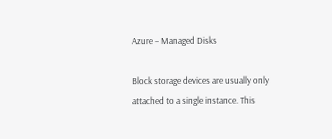Azure – Managed Disks

Block storage devices are usually only attached to a single instance. This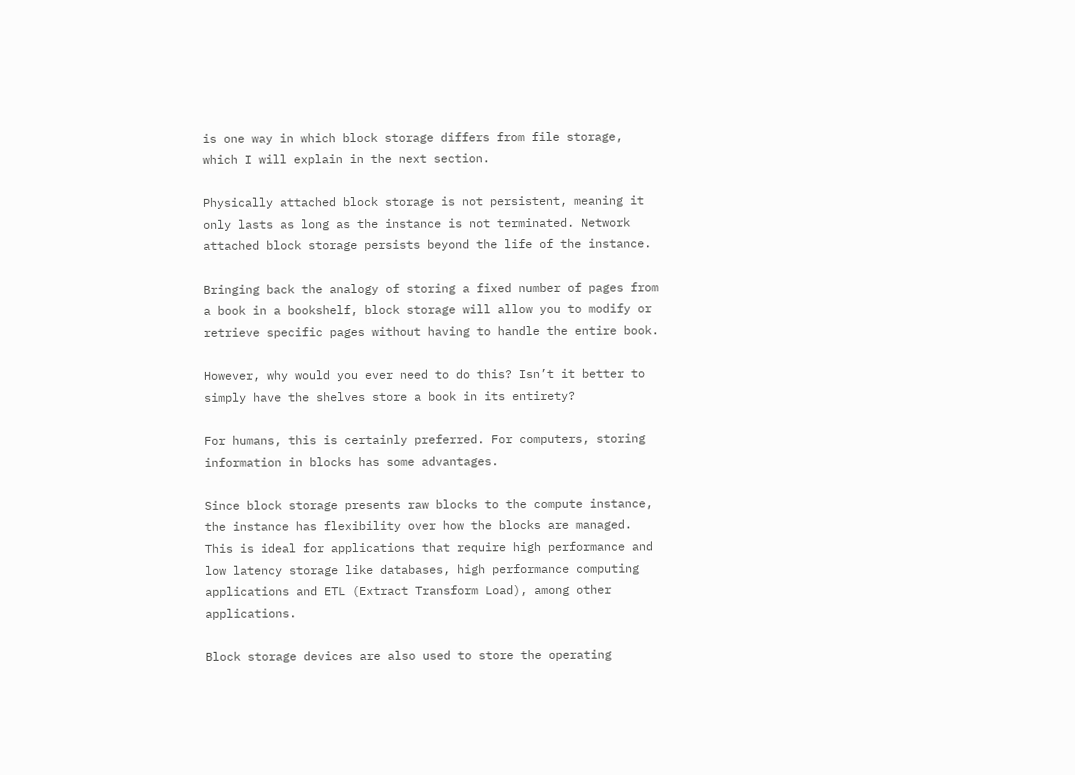is one way in which block storage differs from file storage, which I will explain in the next section.

Physically attached block storage is not persistent, meaning it only lasts as long as the instance is not terminated. Network attached block storage persists beyond the life of the instance.

Bringing back the analogy of storing a fixed number of pages from a book in a bookshelf, block storage will allow you to modify or retrieve specific pages without having to handle the entire book.

However, why would you ever need to do this? Isn’t it better to simply have the shelves store a book in its entirety?

For humans, this is certainly preferred. For computers, storing information in blocks has some advantages.

Since block storage presents raw blocks to the compute instance, the instance has flexibility over how the blocks are managed. This is ideal for applications that require high performance and low latency storage like databases, high performance computing applications and ETL (Extract Transform Load), among other applications.

Block storage devices are also used to store the operating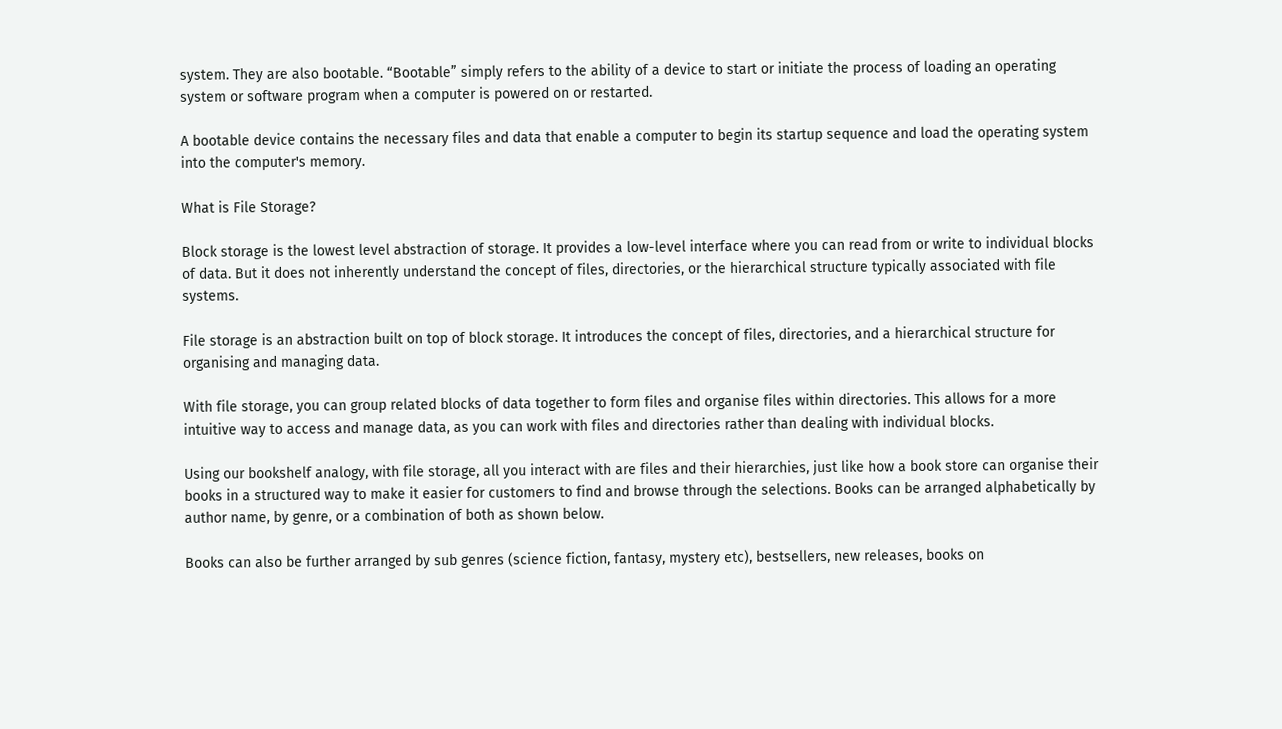system. They are also bootable. “Bootable” simply refers to the ability of a device to start or initiate the process of loading an operating system or software program when a computer is powered on or restarted.

A bootable device contains the necessary files and data that enable a computer to begin its startup sequence and load the operating system into the computer's memory.

What is File Storage?

Block storage is the lowest level abstraction of storage. It provides a low-level interface where you can read from or write to individual blocks of data. But it does not inherently understand the concept of files, directories, or the hierarchical structure typically associated with file systems.

File storage is an abstraction built on top of block storage. It introduces the concept of files, directories, and a hierarchical structure for organising and managing data.

With file storage, you can group related blocks of data together to form files and organise files within directories. This allows for a more intuitive way to access and manage data, as you can work with files and directories rather than dealing with individual blocks.

Using our bookshelf analogy, with file storage, all you interact with are files and their hierarchies, just like how a book store can organise their books in a structured way to make it easier for customers to find and browse through the selections. Books can be arranged alphabetically by author name, by genre, or a combination of both as shown below.

Books can also be further arranged by sub genres (science fiction, fantasy, mystery etc), bestsellers, new releases, books on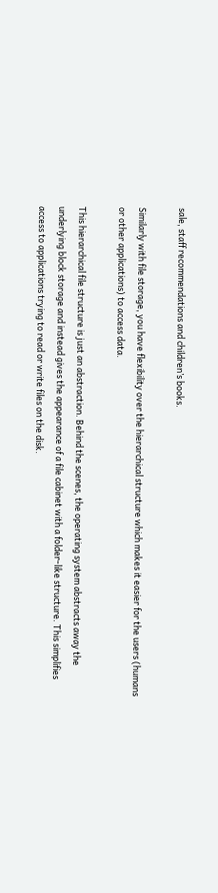sale, staff recommendations and children’s books.

Similarly with file storage, you have flexibility over the hierarchical structure which makes it easier for the users (humans or other applications) to access data.

This hierarchical file structure is just an abstraction. Behind the scenes, the operating system abstracts away the underlying block storage and instead gives the appearance of a file cabinet with a folder-like structure. This simplifies access to applications trying to read or write files on the disk.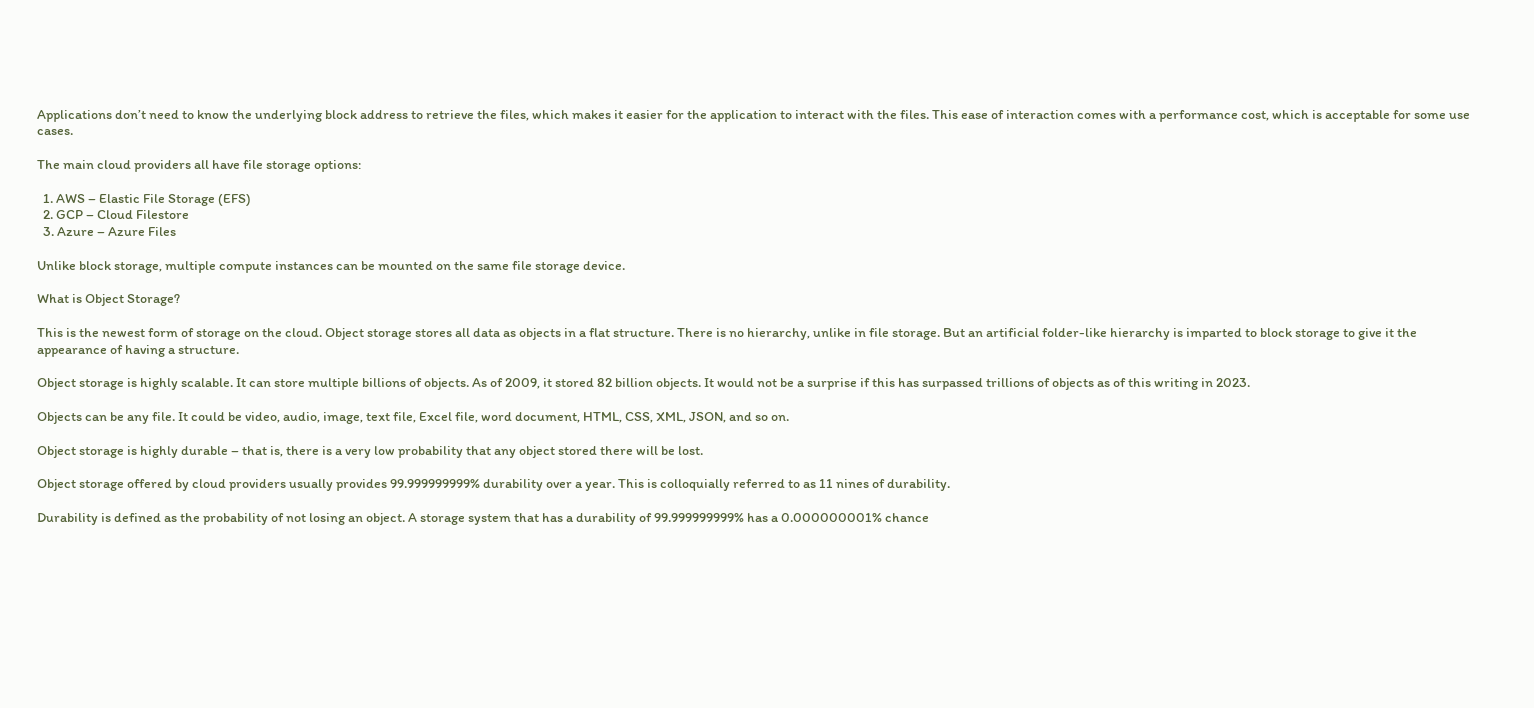Applications don’t need to know the underlying block address to retrieve the files, which makes it easier for the application to interact with the files. This ease of interaction comes with a performance cost, which is acceptable for some use cases.

The main cloud providers all have file storage options:

  1. AWS – Elastic File Storage (EFS)
  2. GCP – Cloud Filestore
  3. Azure – Azure Files

Unlike block storage, multiple compute instances can be mounted on the same file storage device.

What is Object Storage?

This is the newest form of storage on the cloud. Object storage stores all data as objects in a flat structure. There is no hierarchy, unlike in file storage. But an artificial folder-like hierarchy is imparted to block storage to give it the appearance of having a structure.

Object storage is highly scalable. It can store multiple billions of objects. As of 2009, it stored 82 billion objects. It would not be a surprise if this has surpassed trillions of objects as of this writing in 2023.

Objects can be any file. It could be video, audio, image, text file, Excel file, word document, HTML, CSS, XML, JSON, and so on.

Object storage is highly durable – that is, there is a very low probability that any object stored there will be lost.

Object storage offered by cloud providers usually provides 99.999999999% durability over a year. This is colloquially referred to as 11 nines of durability.

Durability is defined as the probability of not losing an object. A storage system that has a durability of 99.999999999% has a 0.000000001% chance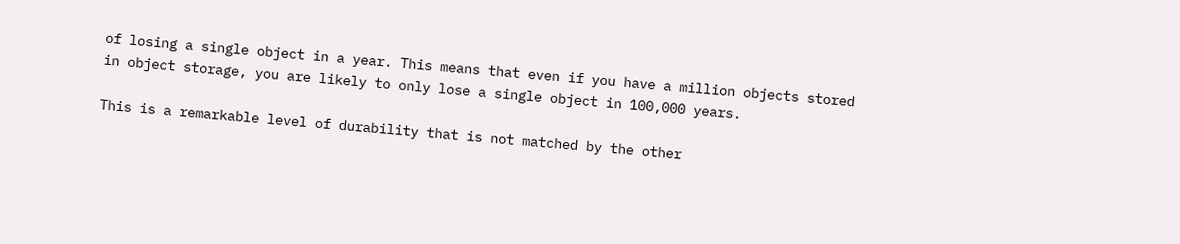of losing a single object in a year. This means that even if you have a million objects stored in object storage, you are likely to only lose a single object in 100,000 years.

This is a remarkable level of durability that is not matched by the other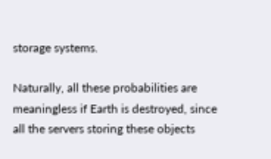storage systems.

Naturally, all these probabilities are meaningless if Earth is destroyed, since all the servers storing these objects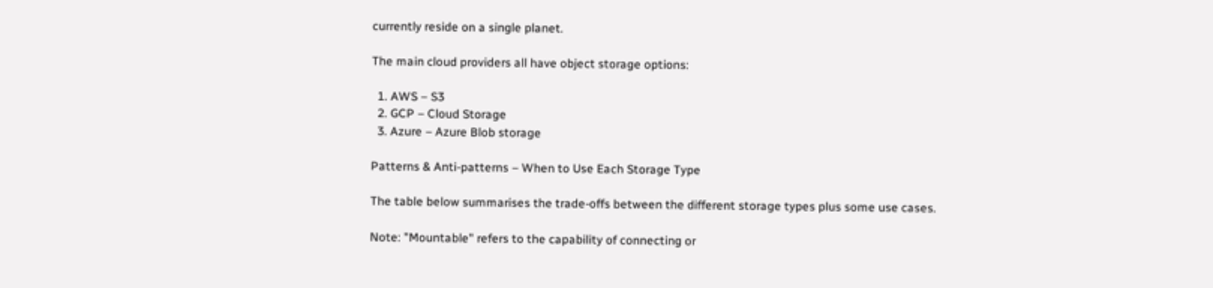currently reside on a single planet.

The main cloud providers all have object storage options:

  1. AWS – S3
  2. GCP – Cloud Storage
  3. Azure – Azure Blob storage

Patterns & Anti-patterns – When to Use Each Storage Type

The table below summarises the trade-offs between the different storage types plus some use cases.

Note: "Mountable" refers to the capability of connecting or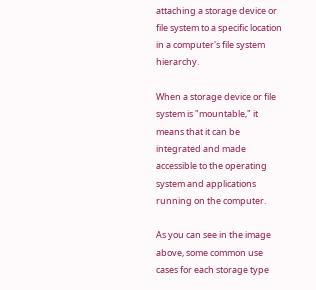attaching a storage device or file system to a specific location in a computer's file system hierarchy.

When a storage device or file system is "mountable," it means that it can be integrated and made accessible to the operating system and applications running on the computer.

As you can see in the image above, some common use cases for each storage type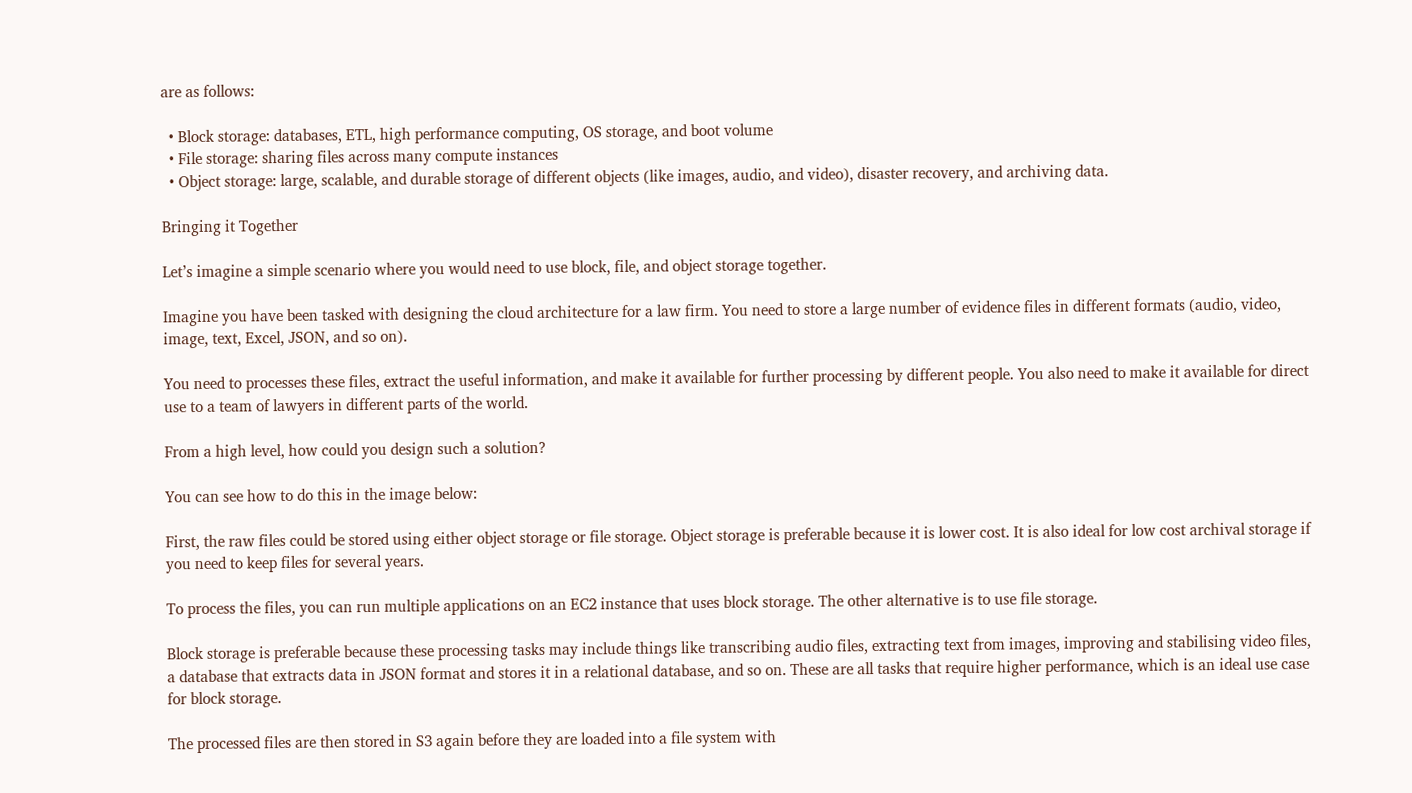are as follows:

  • Block storage: databases, ETL, high performance computing, OS storage, and boot volume
  • File storage: sharing files across many compute instances
  • Object storage: large, scalable, and durable storage of different objects (like images, audio, and video), disaster recovery, and archiving data.

Bringing it Together

Let’s imagine a simple scenario where you would need to use block, file, and object storage together.

Imagine you have been tasked with designing the cloud architecture for a law firm. You need to store a large number of evidence files in different formats (audio, video, image, text, Excel, JSON, and so on).

You need to processes these files, extract the useful information, and make it available for further processing by different people. You also need to make it available for direct use to a team of lawyers in different parts of the world.

From a high level, how could you design such a solution?

You can see how to do this in the image below:

First, the raw files could be stored using either object storage or file storage. Object storage is preferable because it is lower cost. It is also ideal for low cost archival storage if you need to keep files for several years.

To process the files, you can run multiple applications on an EC2 instance that uses block storage. The other alternative is to use file storage.

Block storage is preferable because these processing tasks may include things like transcribing audio files, extracting text from images, improving and stabilising video files, a database that extracts data in JSON format and stores it in a relational database, and so on. These are all tasks that require higher performance, which is an ideal use case for block storage.

The processed files are then stored in S3 again before they are loaded into a file system with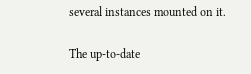several instances mounted on it.

The up-to-date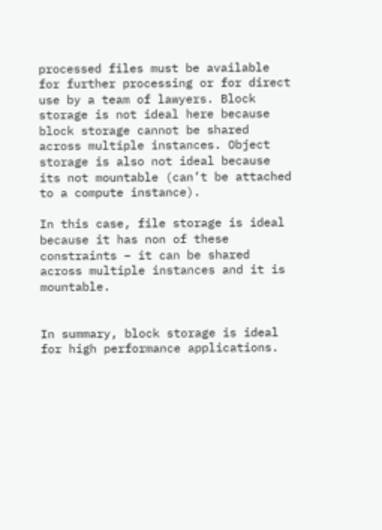processed files must be available for further processing or for direct use by a team of lawyers. Block storage is not ideal here because block storage cannot be shared across multiple instances. Object storage is also not ideal because its not mountable (can’t be attached to a compute instance).

In this case, file storage is ideal because it has non of these constraints – it can be shared across multiple instances and it is mountable.


In summary, block storage is ideal for high performance applications.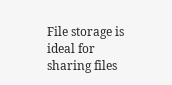File storage is ideal for sharing files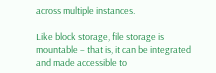across multiple instances.

Like block storage, file storage is mountable – that is, it can be integrated and made accessible to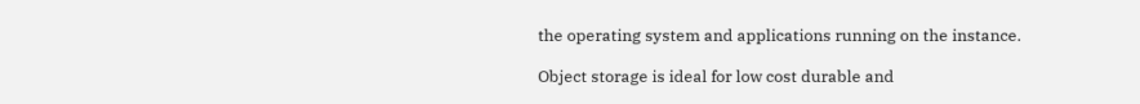the operating system and applications running on the instance.

Object storage is ideal for low cost durable and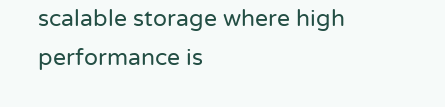scalable storage where high performance is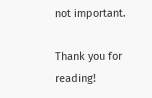not important.

Thank you for reading!